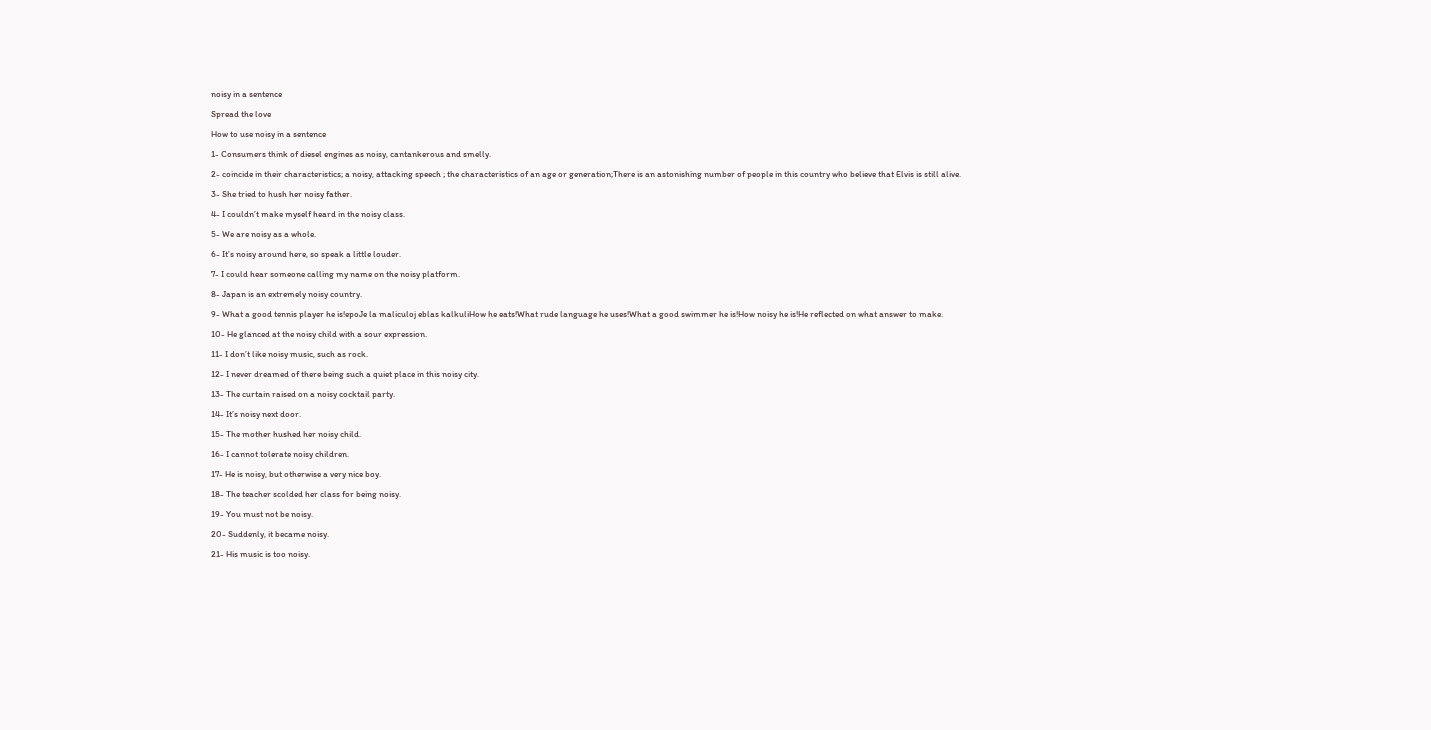noisy in a sentence

Spread the love

How to use noisy in a sentence

1- Consumers think of diesel engines as noisy, cantankerous and smelly.

2- coincide in their characteristics; a noisy, attacking speech ; the characteristics of an age or generation;There is an astonishing number of people in this country who believe that Elvis is still alive.

3- She tried to hush her noisy father.

4- I couldn’t make myself heard in the noisy class.

5- We are noisy as a whole.

6- It’s noisy around here, so speak a little louder.

7- I could hear someone calling my name on the noisy platform.

8- Japan is an extremely noisy country.

9- What a good tennis player he is!epoJe la maliculoj eblas kalkuliHow he eats!What rude language he uses!What a good swimmer he is!How noisy he is!He reflected on what answer to make.

10- He glanced at the noisy child with a sour expression.

11- I don’t like noisy music, such as rock.

12- I never dreamed of there being such a quiet place in this noisy city.

13- The curtain raised on a noisy cocktail party.

14- It’s noisy next door.

15- The mother hushed her noisy child.

16- I cannot tolerate noisy children.

17- He is noisy, but otherwise a very nice boy.

18- The teacher scolded her class for being noisy.

19- You must not be noisy.

20- Suddenly, it became noisy.

21- His music is too noisy.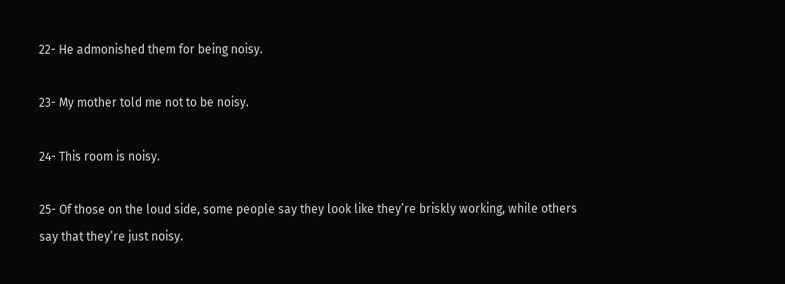22- He admonished them for being noisy.

23- My mother told me not to be noisy.

24- This room is noisy.

25- Of those on the loud side, some people say they look like they’re briskly working, while others say that they’re just noisy.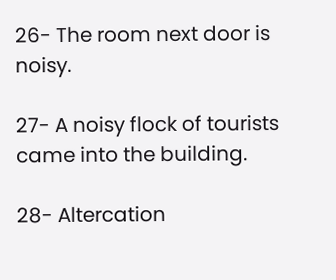26- The room next door is noisy.

27- A noisy flock of tourists came into the building.

28- Altercation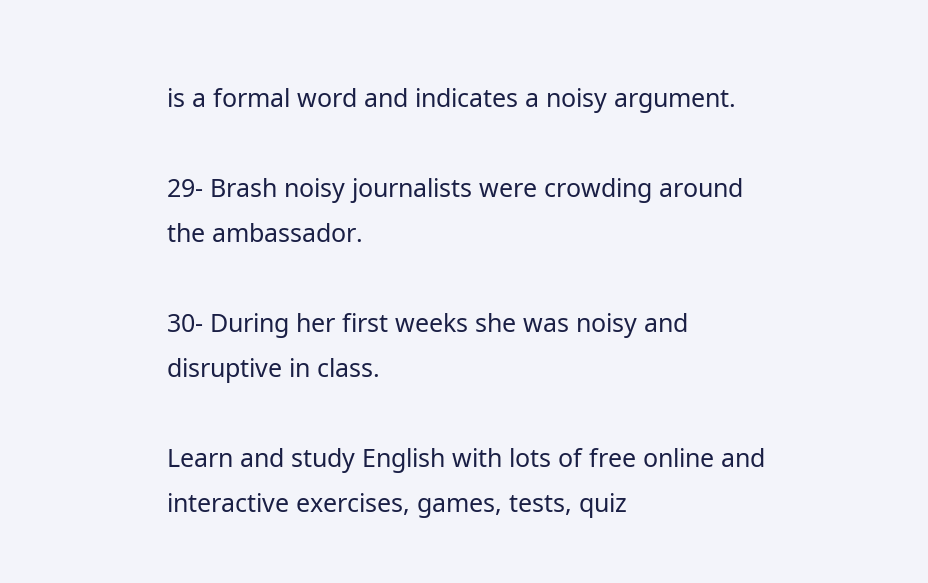is a formal word and indicates a noisy argument.

29- Brash noisy journalists were crowding around the ambassador.

30- During her first weeks she was noisy and disruptive in class.

Learn and study English with lots of free online and interactive exercises, games, tests, quiz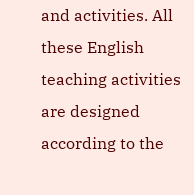and activities. All these English teaching activities are designed according to the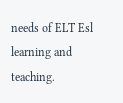needs of ELT Esl learning and teaching.